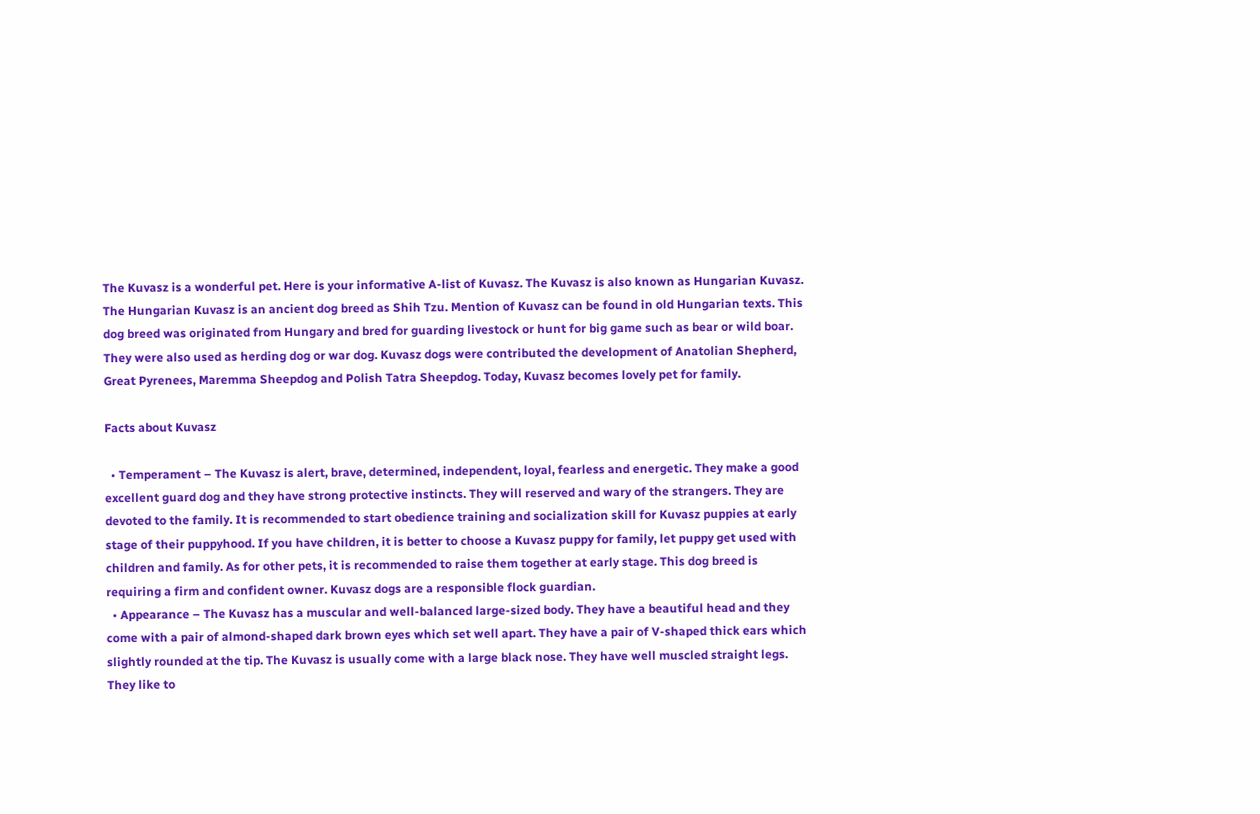The Kuvasz is a wonderful pet. Here is your informative A-list of Kuvasz. The Kuvasz is also known as Hungarian Kuvasz. The Hungarian Kuvasz is an ancient dog breed as Shih Tzu. Mention of Kuvasz can be found in old Hungarian texts. This dog breed was originated from Hungary and bred for guarding livestock or hunt for big game such as bear or wild boar. They were also used as herding dog or war dog. Kuvasz dogs were contributed the development of Anatolian Shepherd, Great Pyrenees, Maremma Sheepdog and Polish Tatra Sheepdog. Today, Kuvasz becomes lovely pet for family.

Facts about Kuvasz

  • Temperament – The Kuvasz is alert, brave, determined, independent, loyal, fearless and energetic. They make a good excellent guard dog and they have strong protective instincts. They will reserved and wary of the strangers. They are devoted to the family. It is recommended to start obedience training and socialization skill for Kuvasz puppies at early stage of their puppyhood. If you have children, it is better to choose a Kuvasz puppy for family, let puppy get used with children and family. As for other pets, it is recommended to raise them together at early stage. This dog breed is requiring a firm and confident owner. Kuvasz dogs are a responsible flock guardian.
  • Appearance – The Kuvasz has a muscular and well-balanced large-sized body. They have a beautiful head and they come with a pair of almond-shaped dark brown eyes which set well apart. They have a pair of V-shaped thick ears which slightly rounded at the tip. The Kuvasz is usually come with a large black nose. They have well muscled straight legs. They like to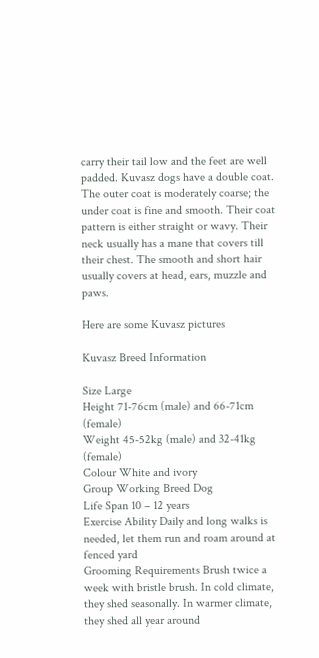carry their tail low and the feet are well padded. Kuvasz dogs have a double coat. The outer coat is moderately coarse; the under coat is fine and smooth. Their coat pattern is either straight or wavy. Their neck usually has a mane that covers till their chest. The smooth and short hair usually covers at head, ears, muzzle and paws.

Here are some Kuvasz pictures

Kuvasz Breed Information

Size Large
Height 71-76cm (male) and 66-71cm (female)
Weight 45-52kg (male) and 32-41kg (female)
Colour White and ivory
Group Working Breed Dog
Life Span 10 – 12 years
Exercise Ability Daily and long walks is needed, let them run and roam around at fenced yard
Grooming Requirements Brush twice a week with bristle brush. In cold climate, they shed seasonally. In warmer climate, they shed all year around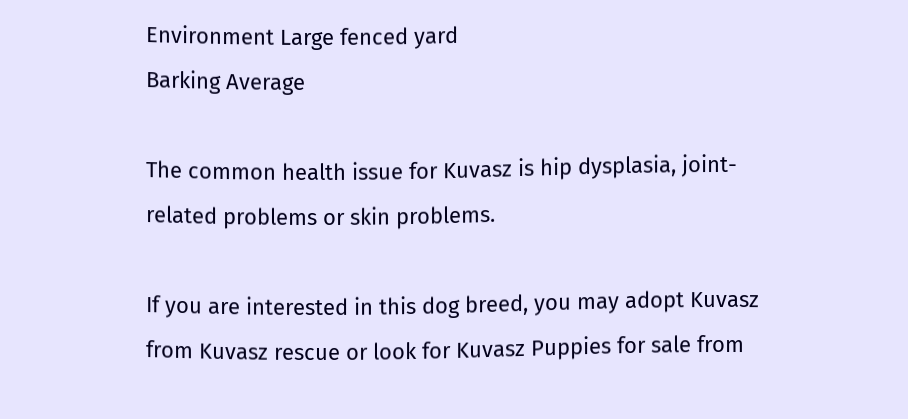Environment Large fenced yard
Barking Average

The common health issue for Kuvasz is hip dysplasia, joint-related problems or skin problems.

If you are interested in this dog breed, you may adopt Kuvasz from Kuvasz rescue or look for Kuvasz Puppies for sale from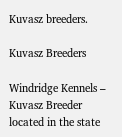Kuvasz breeders.

Kuvasz Breeders

Windridge Kennels – Kuvasz Breeder located in the state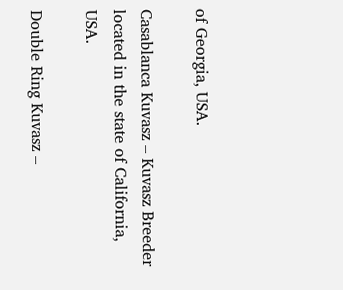of Georgia, USA.

Casablanca Kuvasz – Kuvasz Breeder located in the state of California, USA.

Double Ring Kuvasz –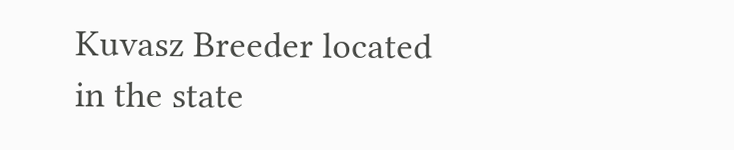Kuvasz Breeder located in the state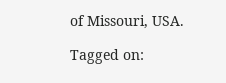of Missouri, USA.

Tagged on: